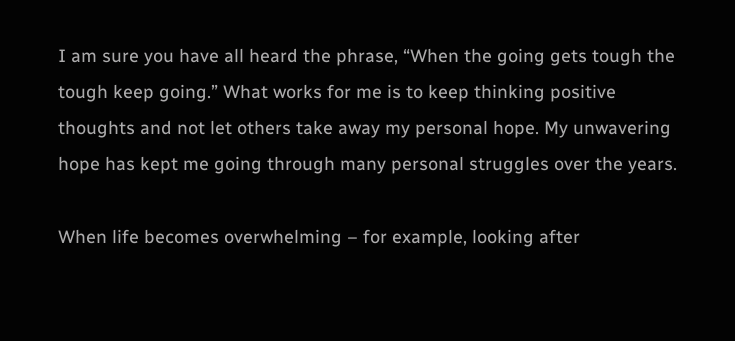I am sure you have all heard the phrase, “When the going gets tough the tough keep going.” What works for me is to keep thinking positive thoughts and not let others take away my personal hope. My unwavering hope has kept me going through many personal struggles over the years.

When life becomes overwhelming – for example, looking after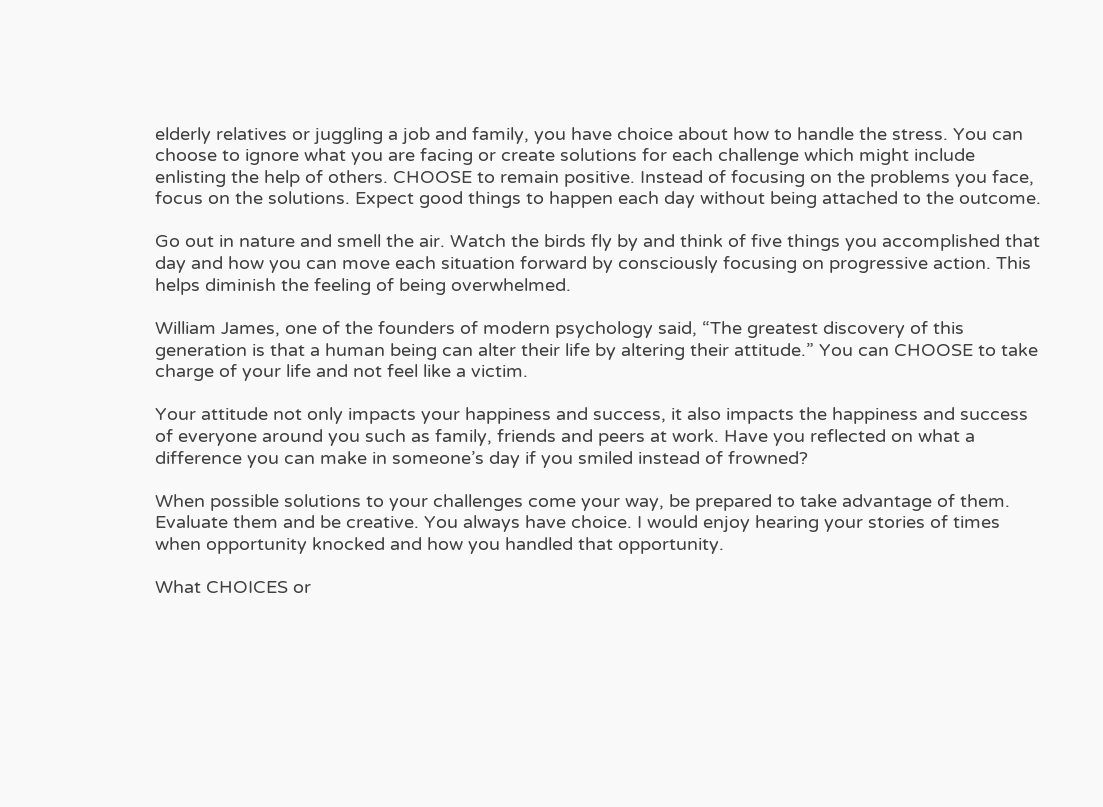elderly relatives or juggling a job and family, you have choice about how to handle the stress. You can choose to ignore what you are facing or create solutions for each challenge which might include enlisting the help of others. CHOOSE to remain positive. Instead of focusing on the problems you face, focus on the solutions. Expect good things to happen each day without being attached to the outcome.

Go out in nature and smell the air. Watch the birds fly by and think of five things you accomplished that day and how you can move each situation forward by consciously focusing on progressive action. This helps diminish the feeling of being overwhelmed.

William James, one of the founders of modern psychology said, “The greatest discovery of this generation is that a human being can alter their life by altering their attitude.” You can CHOOSE to take charge of your life and not feel like a victim.

Your attitude not only impacts your happiness and success, it also impacts the happiness and success of everyone around you such as family, friends and peers at work. Have you reflected on what a difference you can make in someone’s day if you smiled instead of frowned?

When possible solutions to your challenges come your way, be prepared to take advantage of them. Evaluate them and be creative. You always have choice. I would enjoy hearing your stories of times when opportunity knocked and how you handled that opportunity.

What CHOICES or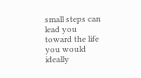small steps can lead you toward the life you would ideally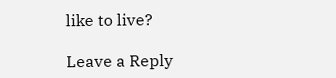like to live?

Leave a Reply